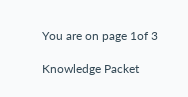You are on page 1of 3

Knowledge Packet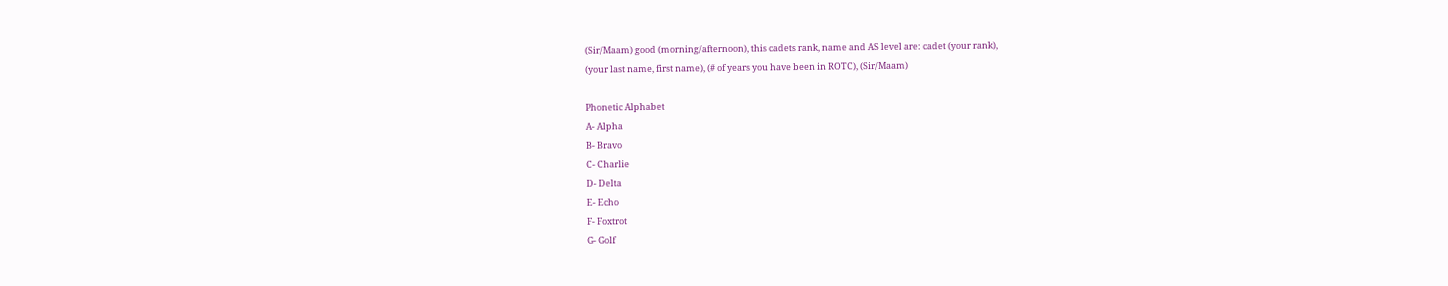(Sir/Maam) good (morning/afternoon), this cadets rank, name and AS level are: cadet (your rank),
(your last name, first name), (# of years you have been in ROTC), (Sir/Maam)

Phonetic Alphabet
A- Alpha
B- Bravo
C- Charlie
D- Delta
E- Echo
F- Foxtrot
G- Golf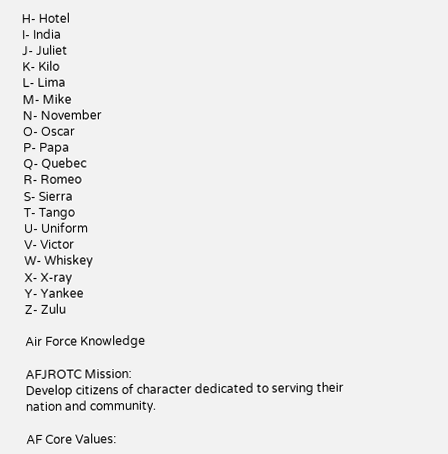H- Hotel
I- India
J- Juliet
K- Kilo
L- Lima
M- Mike
N- November
O- Oscar
P- Papa
Q- Quebec
R- Romeo
S- Sierra
T- Tango
U- Uniform
V- Victor
W- Whiskey
X- X-ray
Y- Yankee
Z- Zulu

Air Force Knowledge

AFJROTC Mission:
Develop citizens of character dedicated to serving their nation and community.

AF Core Values: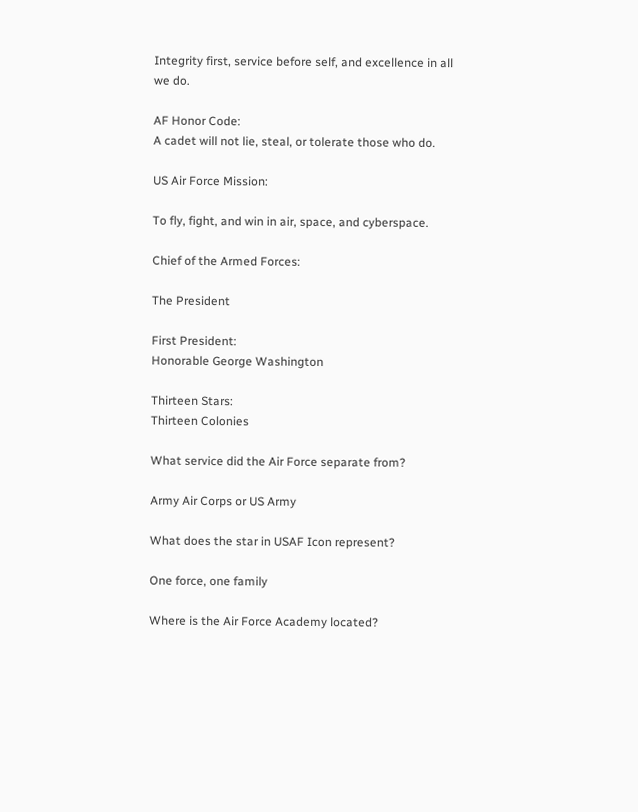Integrity first, service before self, and excellence in all we do.

AF Honor Code:
A cadet will not lie, steal, or tolerate those who do.

US Air Force Mission:

To fly, fight, and win in air, space, and cyberspace.

Chief of the Armed Forces:

The President

First President:
Honorable George Washington

Thirteen Stars:
Thirteen Colonies

What service did the Air Force separate from?

Army Air Corps or US Army

What does the star in USAF Icon represent?

One force, one family

Where is the Air Force Academy located?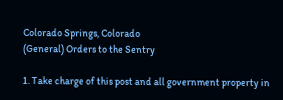Colorado Springs, Colorado
(General) Orders to the Sentry

1. Take charge of this post and all government property in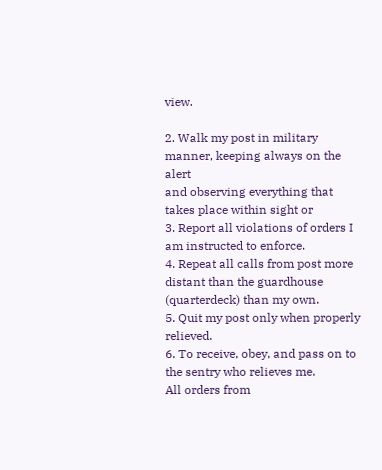view.

2. Walk my post in military manner, keeping always on the alert
and observing everything that takes place within sight or
3. Report all violations of orders I am instructed to enforce.
4. Repeat all calls from post more distant than the guardhouse
(quarterdeck) than my own.
5. Quit my post only when properly relieved.
6. To receive, obey, and pass on to the sentry who relieves me.
All orders from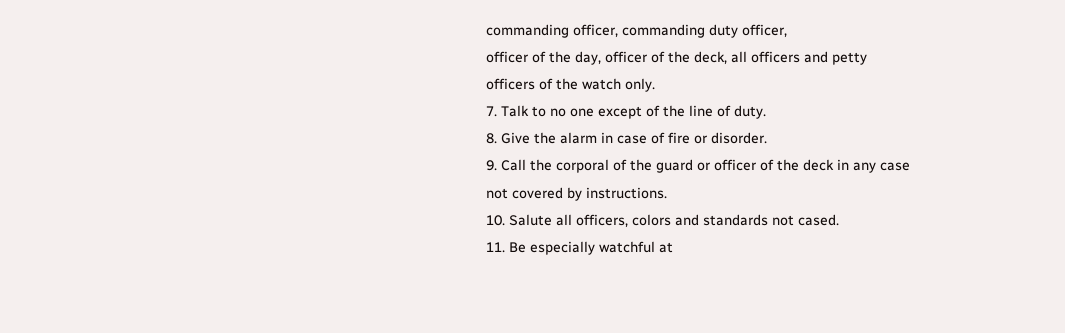commanding officer, commanding duty officer,
officer of the day, officer of the deck, all officers and petty
officers of the watch only.
7. Talk to no one except of the line of duty.
8. Give the alarm in case of fire or disorder.
9. Call the corporal of the guard or officer of the deck in any case
not covered by instructions.
10. Salute all officers, colors and standards not cased.
11. Be especially watchful at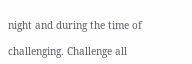night and during the time of

challenging. Challenge all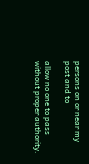persons on or near my post and to

allow no one to pass without proper authority.